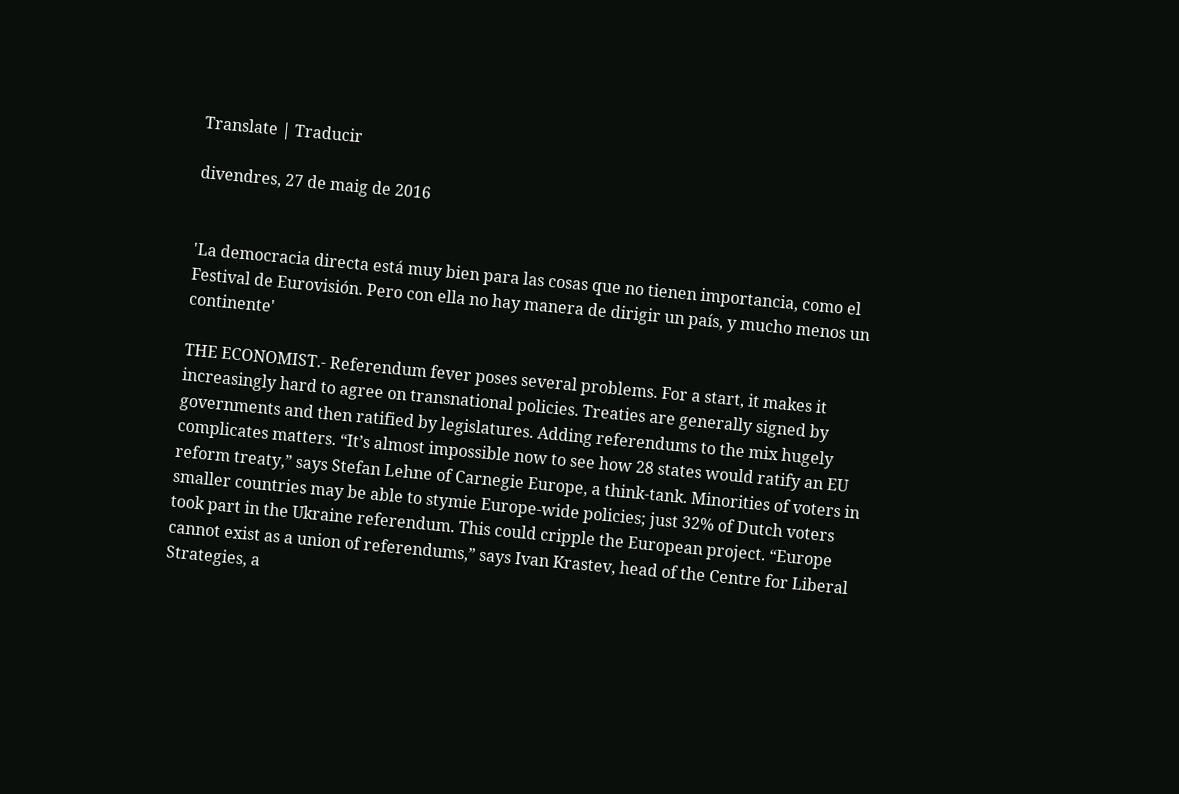Translate | Traducir

divendres, 27 de maig de 2016


'La democracia directa está muy bien para las cosas que no tienen importancia, como el Festival de Eurovisión. Pero con ella no hay manera de dirigir un país, y mucho menos un continente'

THE ECONOMIST.- Referendum fever poses several problems. For a start, it makes it increasingly hard to agree on transnational policies. Treaties are generally signed by governments and then ratified by legislatures. Adding referendums to the mix hugely complicates matters. “It’s almost impossible now to see how 28 states would ratify an EU reform treaty,” says Stefan Lehne of Carnegie Europe, a think-tank. Minorities of voters in smaller countries may be able to stymie Europe-wide policies; just 32% of Dutch voters took part in the Ukraine referendum. This could cripple the European project. “Europe cannot exist as a union of referendums,” says Ivan Krastev, head of the Centre for Liberal Strategies, a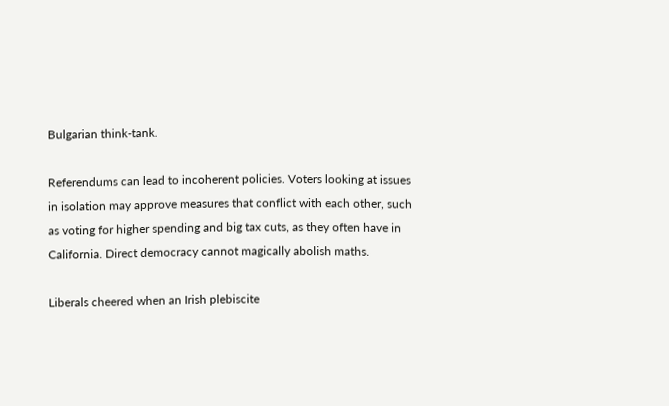Bulgarian think-tank.

Referendums can lead to incoherent policies. Voters looking at issues in isolation may approve measures that conflict with each other, such as voting for higher spending and big tax cuts, as they often have in California. Direct democracy cannot magically abolish maths.

Liberals cheered when an Irish plebiscite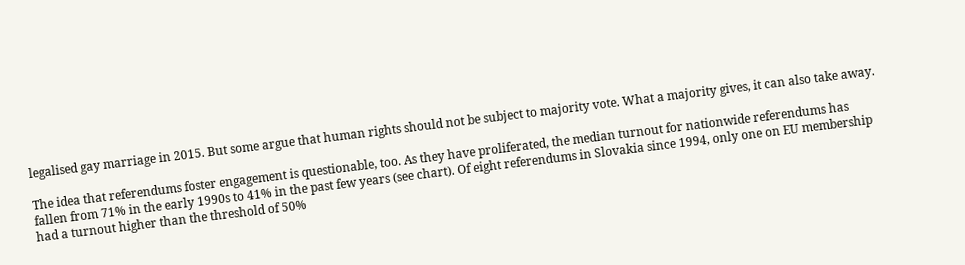legalised gay marriage in 2015. But some argue that human rights should not be subject to majority vote. What a majority gives, it can also take away.

The idea that referendums foster engagement is questionable, too. As they have proliferated, the median turnout for nationwide referendums has fallen from 71% in the early 1990s to 41% in the past few years (see chart). Of eight referendums in Slovakia since 1994, only one on EU membership had a turnout higher than the threshold of 50%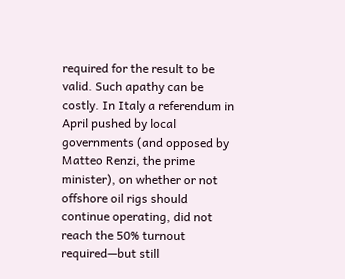required for the result to be valid. Such apathy can be costly. In Italy a referendum in April pushed by local governments (and opposed by Matteo Renzi, the prime minister), on whether or not offshore oil rigs should continue operating, did not reach the 50% turnout required—but still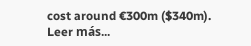cost around €300m ($340m).
Leer más...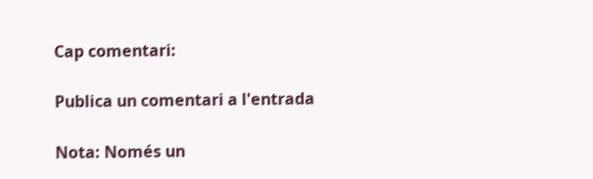Cap comentari:

Publica un comentari a l'entrada

Nota: Només un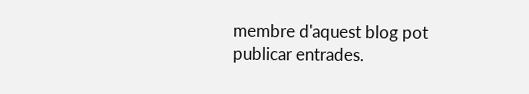membre d'aquest blog pot publicar entrades.